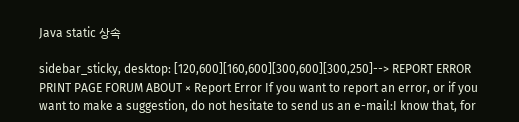Java static 상속

sidebar_sticky, desktop: [120,600][160,600][300,600][300,250]--> REPORT ERROR PRINT PAGE FORUM ABOUT × Report Error If you want to report an error, or if you want to make a suggestion, do not hesitate to send us an e-mail:I know that, for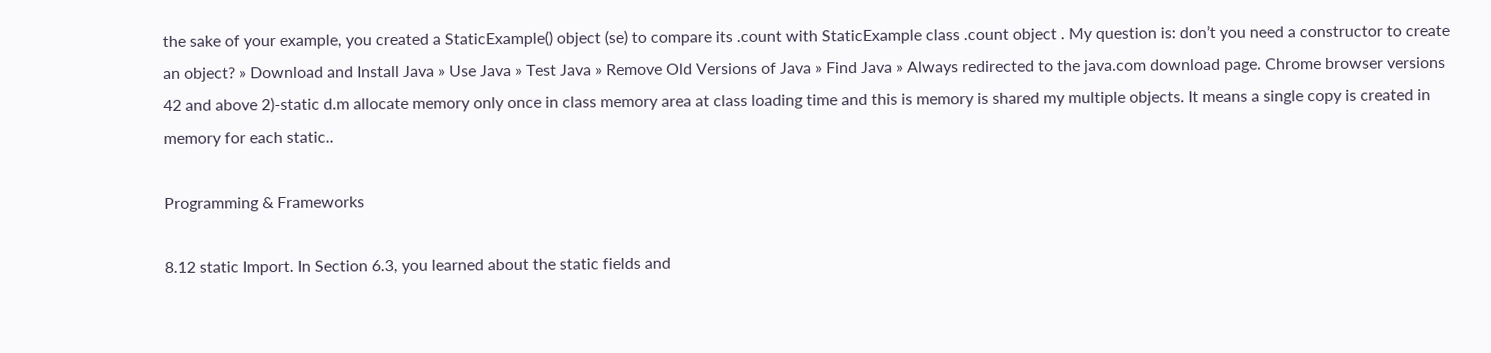the sake of your example, you created a StaticExample() object (se) to compare its .count with StaticExample class .count object . My question is: don’t you need a constructor to create an object? » Download and Install Java » Use Java » Test Java » Remove Old Versions of Java » Find Java » Always redirected to the java.com download page. Chrome browser versions 42 and above 2)-static d.m allocate memory only once in class memory area at class loading time and this is memory is shared my multiple objects. It means a single copy is created in memory for each static..

Programming & Frameworks

8.12 static Import. In Section 6.3, you learned about the static fields and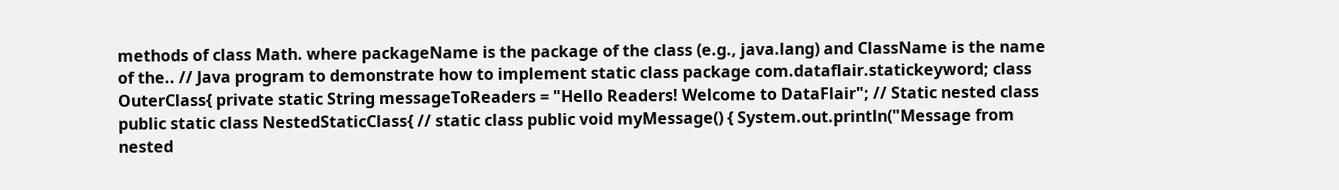methods of class Math. where packageName is the package of the class (e.g., java.lang) and ClassName is the name of the.. // Java program to demonstrate how to implement static class package com.dataflair.statickeyword; class OuterClass{ private static String messageToReaders = "Hello Readers! Welcome to DataFlair"; // Static nested class public static class NestedStaticClass{ // static class public void myMessage() { System.out.println("Message from nested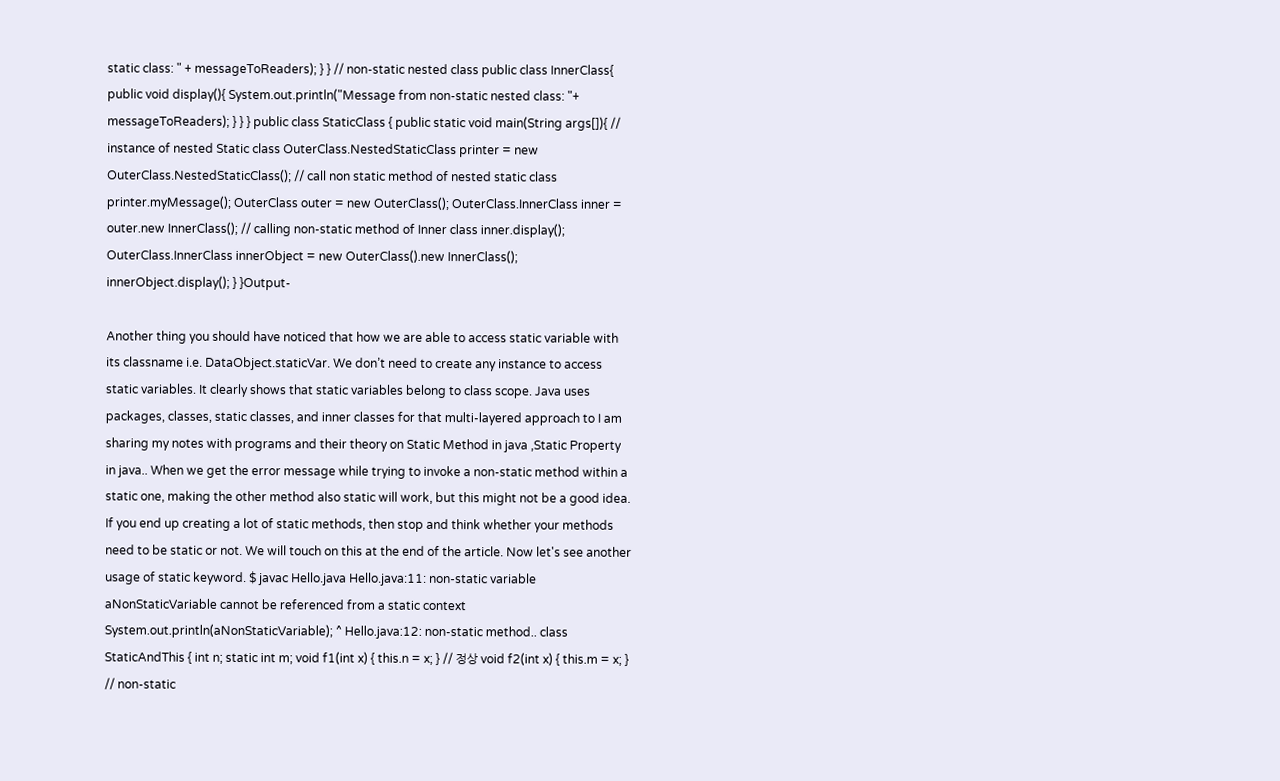static class: " + messageToReaders); } } // non-static nested class public class InnerClass{ public void display(){ System.out.println("Message from non-static nested class: "+ messageToReaders); } } } public class StaticClass { public static void main(String args[]){ // instance of nested Static class OuterClass.NestedStaticClass printer = new OuterClass.NestedStaticClass(); // call non static method of nested static class printer.myMessage(); OuterClass outer = new OuterClass(); OuterClass.InnerClass inner = outer.new InnerClass(); // calling non-static method of Inner class inner.display(); OuterClass.InnerClass innerObject = new OuterClass().new InnerClass(); innerObject.display(); } }Output-

Another thing you should have noticed that how we are able to access static variable with its classname i.e. DataObject.staticVar. We don’t need to create any instance to access static variables. It clearly shows that static variables belong to class scope. Java uses packages, classes, static classes, and inner classes for that multi-layered approach to I am sharing my notes with programs and their theory on Static Method in java ,Static Property in java.. When we get the error message while trying to invoke a non-static method within a static one, making the other method also static will work, but this might not be a good idea. If you end up creating a lot of static methods, then stop and think whether your methods need to be static or not. We will touch on this at the end of the article. Now let's see another usage of static keyword. $ javac Hello.java Hello.java:11: non-static variable aNonStaticVariable cannot be referenced from a static context System.out.println(aNonStaticVariable); ^ Hello.java:12: non-static method.. class StaticAndThis { int n; static int m; void f1(int x) { this.n = x; } // 정상 void f2(int x) { this.m = x; } // non-static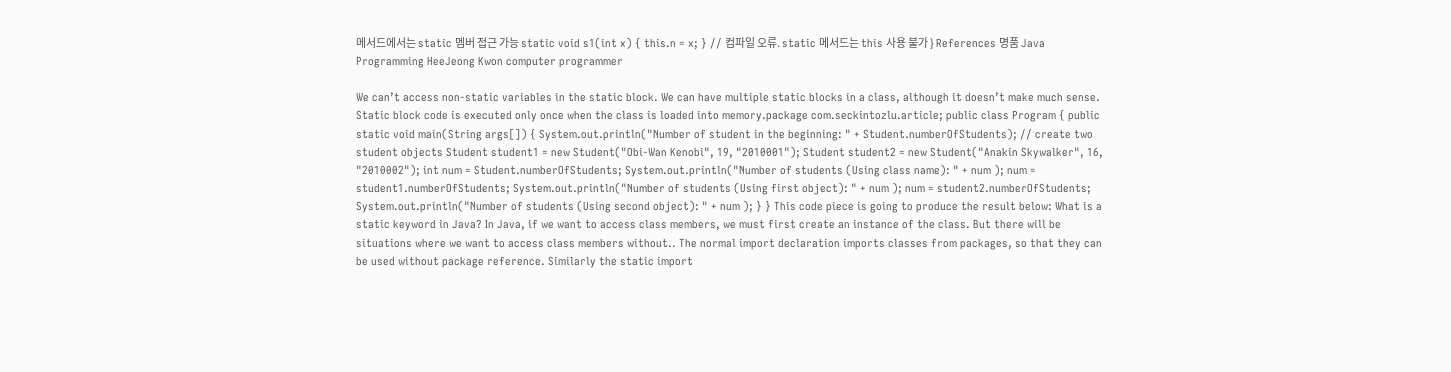메서드에서는 static 멤버 접근 가능 static void s1(int x) { this.n = x; } // 컴파일 오류. static 메서드는 this 사용 불가 } References 명품 Java Programming HeeJeong Kwon computer programmer

We can’t access non-static variables in the static block. We can have multiple static blocks in a class, although it doesn’t make much sense. Static block code is executed only once when the class is loaded into memory.package com.seckintozlu.article; public class Program { public static void main(String args[]) { System.out.println("Number of student in the beginning: " + Student.numberOfStudents); // create two student objects Student student1 = new Student("Obi-Wan Kenobi", 19, "2010001"); Student student2 = new Student("Anakin Skywalker", 16, "2010002"); int num = Student.numberOfStudents; System.out.println("Number of students (Using class name): " + num ); num = student1.numberOfStudents; System.out.println("Number of students (Using first object): " + num ); num = student2.numberOfStudents; System.out.println("Number of students (Using second object): " + num ); } } This code piece is going to produce the result below: What is a static keyword in Java? In Java, if we want to access class members, we must first create an instance of the class. But there will be situations where we want to access class members without.. The normal import declaration imports classes from packages, so that they can be used without package reference. Similarly the static import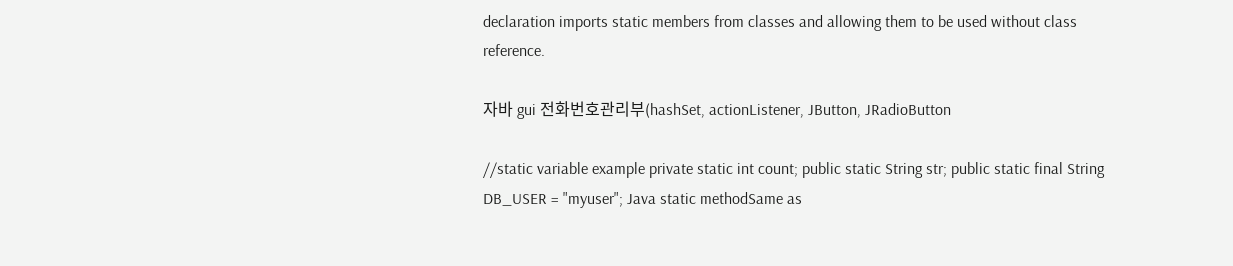declaration imports static members from classes and allowing them to be used without class reference.

자바 gui 전화번호관리부(hashSet, actionListener, JButton, JRadioButton

//static variable example private static int count; public static String str; public static final String DB_USER = "myuser"; Java static methodSame as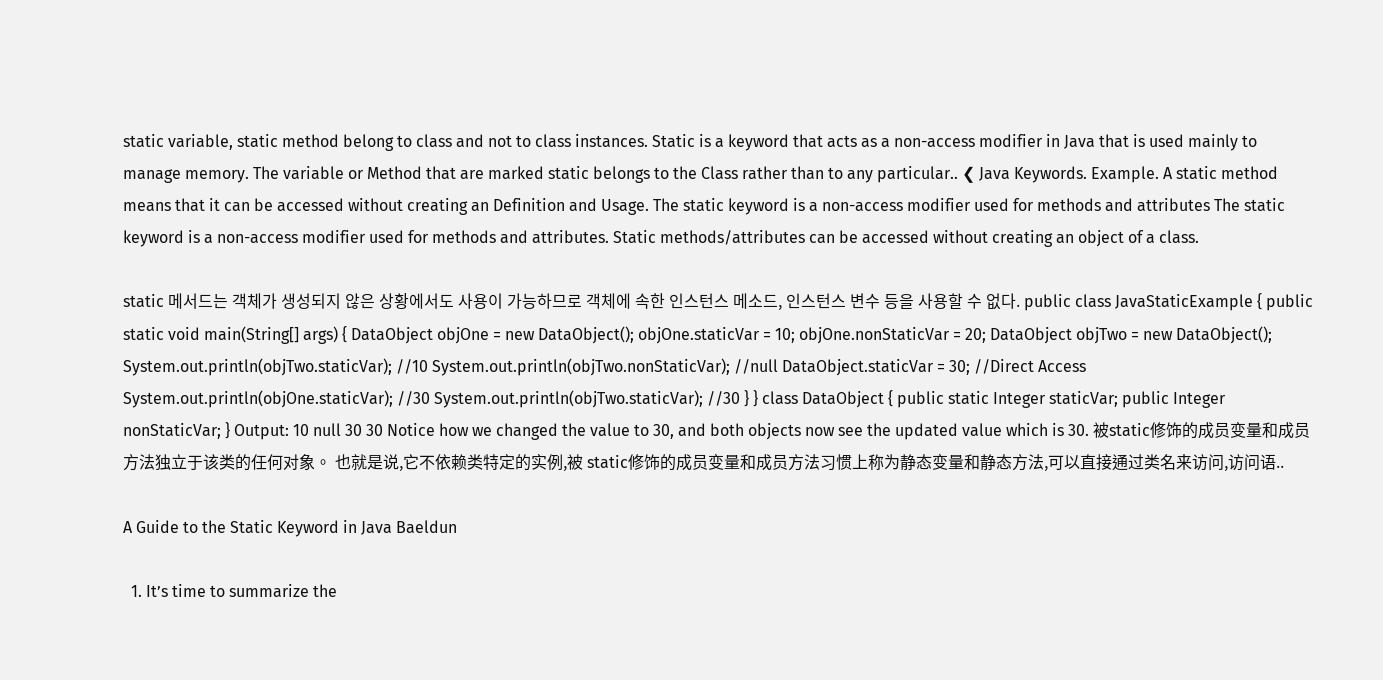static variable, static method belong to class and not to class instances. Static is a keyword that acts as a non-access modifier in Java that is used mainly to manage memory. The variable or Method that are marked static belongs to the Class rather than to any particular.. ❮ Java Keywords. Example. A static method means that it can be accessed without creating an Definition and Usage. The static keyword is a non-access modifier used for methods and attributes The static keyword is a non-access modifier used for methods and attributes. Static methods/attributes can be accessed without creating an object of a class.

static 메서드는 객체가 생성되지 않은 상황에서도 사용이 가능하므로 객체에 속한 인스턴스 메소드, 인스턴스 변수 등을 사용할 수 없다. public class JavaStaticExample { public static void main(String[] args) { DataObject objOne = new DataObject(); objOne.staticVar = 10; objOne.nonStaticVar = 20; DataObject objTwo = new DataObject(); System.out.println(objTwo.staticVar); //10 System.out.println(objTwo.nonStaticVar); //null DataObject.staticVar = 30; //Direct Access System.out.println(objOne.staticVar); //30 System.out.println(objTwo.staticVar); //30 } } class DataObject { public static Integer staticVar; public Integer nonStaticVar; } Output: 10 null 30 30 Notice how we changed the value to 30, and both objects now see the updated value which is 30. 被static修饰的成员变量和成员方法独立于该类的任何对象。 也就是说,它不依赖类特定的实例,被 static修饰的成员变量和成员方法习惯上称为静态变量和静态方法,可以直接通过类名来访问,访问语..

A Guide to the Static Keyword in Java Baeldun

  1. It’s time to summarize the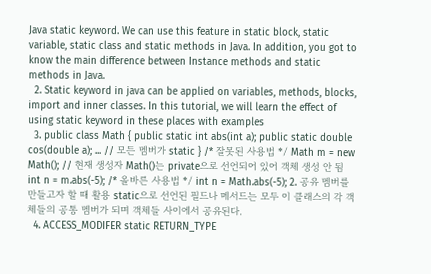Java static keyword. We can use this feature in static block, static variable, static class and static methods in Java. In addition, you got to know the main difference between Instance methods and static methods in Java.
  2. Static keyword in java can be applied on variables, methods, blocks, import and inner classes. In this tutorial, we will learn the effect of using static keyword in these places with examples
  3. public class Math { public static int abs(int a); public static double cos(double a); ... // 모든 멤버가 static } /* 잘못된 사용법 */ Math m = new Math(); // 현재 생성자 Math()는 private으로 선언되어 있어 객체 생성 안 됨 int n = m.abs(-5); /* 올바른 사용법 */ int n = Math.abs(-5); 2. 공유 멤버를 만들고자 할 때 활용 static으로 선언된 필드나 메서드는 모두 이 클래스의 각 객체들의 공통 멤버가 되며 객체들 사이에서 공유된다.
  4. ACCESS_MODIFER static RETURN_TYPE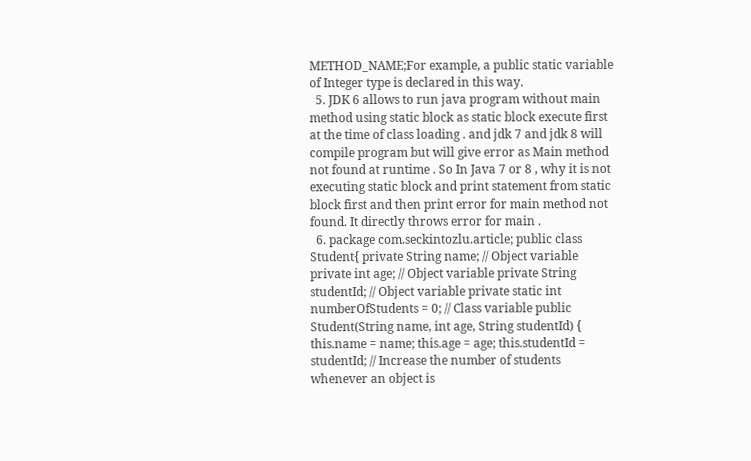METHOD_NAME;For example, a public static variable of Integer type is declared in this way.
  5. JDK 6 allows to run java program without main method using static block as static block execute first at the time of class loading . and jdk 7 and jdk 8 will compile program but will give error as Main method not found at runtime . So In Java 7 or 8 , why it is not executing static block and print statement from static block first and then print error for main method not found. It directly throws error for main .
  6. package com.seckintozlu.article; public class Student{ private String name; // Object variable private int age; // Object variable private String studentId; // Object variable private static int numberOfStudents = 0; // Class variable public Student(String name, int age, String studentId) { this.name = name; this.age = age; this.studentId = studentId; // Increase the number of students whenever an object is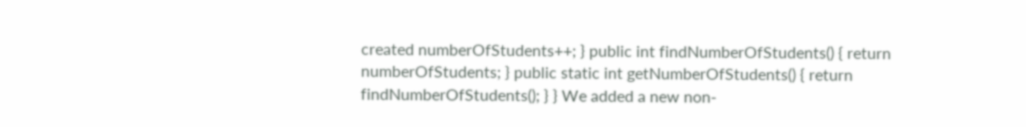created numberOfStudents++; } public int findNumberOfStudents() { return numberOfStudents; } public static int getNumberOfStudents() { return findNumberOfStudents(); } } We added a new non-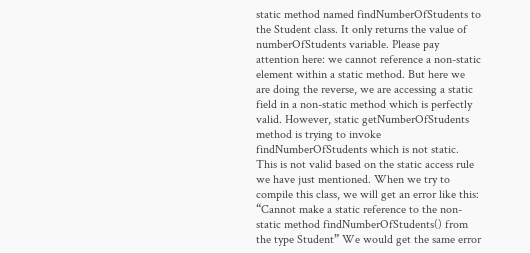static method named findNumberOfStudents to the Student class. It only returns the value of numberOfStudents variable. Please pay attention here: we cannot reference a non-static element within a static method. But here we are doing the reverse, we are accessing a static field in a non-static method which is perfectly valid. However, static getNumberOfStudents method is trying to invoke findNumberOfStudents which is not static. This is not valid based on the static access rule we have just mentioned. When we try to compile this class, we will get an error like this: “Cannot make a static reference to the non-static method findNumberOfStudents() from the type Student” We would get the same error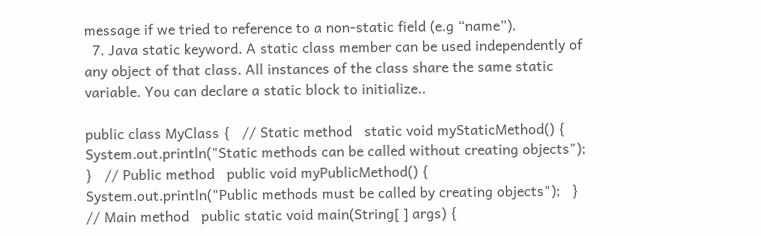message if we tried to reference to a non-static field (e.g “name”).
  7. Java static keyword. A static class member can be used independently of any object of that class. All instances of the class share the same static variable. You can declare a static block to initialize..

public class MyClass {   // Static method   static void myStaticMethod() {     System.out.println("Static methods can be called without creating objects");   }   // Public method   public void myPublicMethod() {     System.out.println("Public methods must be called by creating objects");   }   // Main method   public static void main(String[ ] args) {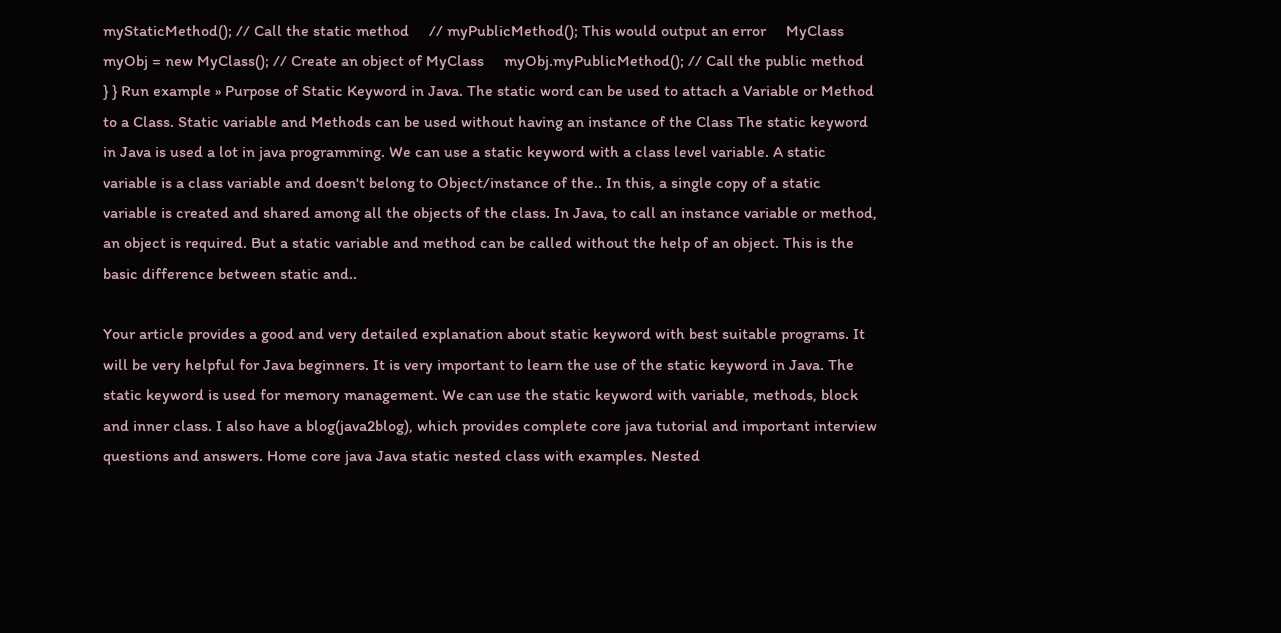myStaticMethod(); // Call the static method     // myPublicMethod(); This would output an error     MyClass myObj = new MyClass(); // Create an object of MyClass     myObj.myPublicMethod(); // Call the public method   } } Run example » Purpose of Static Keyword in Java. The static word can be used to attach a Variable or Method to a Class. Static variable and Methods can be used without having an instance of the Class The static keyword in Java is used a lot in java programming. We can use a static keyword with a class level variable. A static variable is a class variable and doesn't belong to Object/instance of the.. In this, a single copy of a static variable is created and shared among all the objects of the class. In Java, to call an instance variable or method, an object is required. But a static variable and method can be called without the help of an object. This is the basic difference between static and..

Your article provides a good and very detailed explanation about static keyword with best suitable programs. It will be very helpful for Java beginners. It is very important to learn the use of the static keyword in Java. The static keyword is used for memory management. We can use the static keyword with variable, methods, block and inner class. I also have a blog(java2blog), which provides complete core java tutorial and important interview questions and answers. Home core java Java static nested class with examples. Nested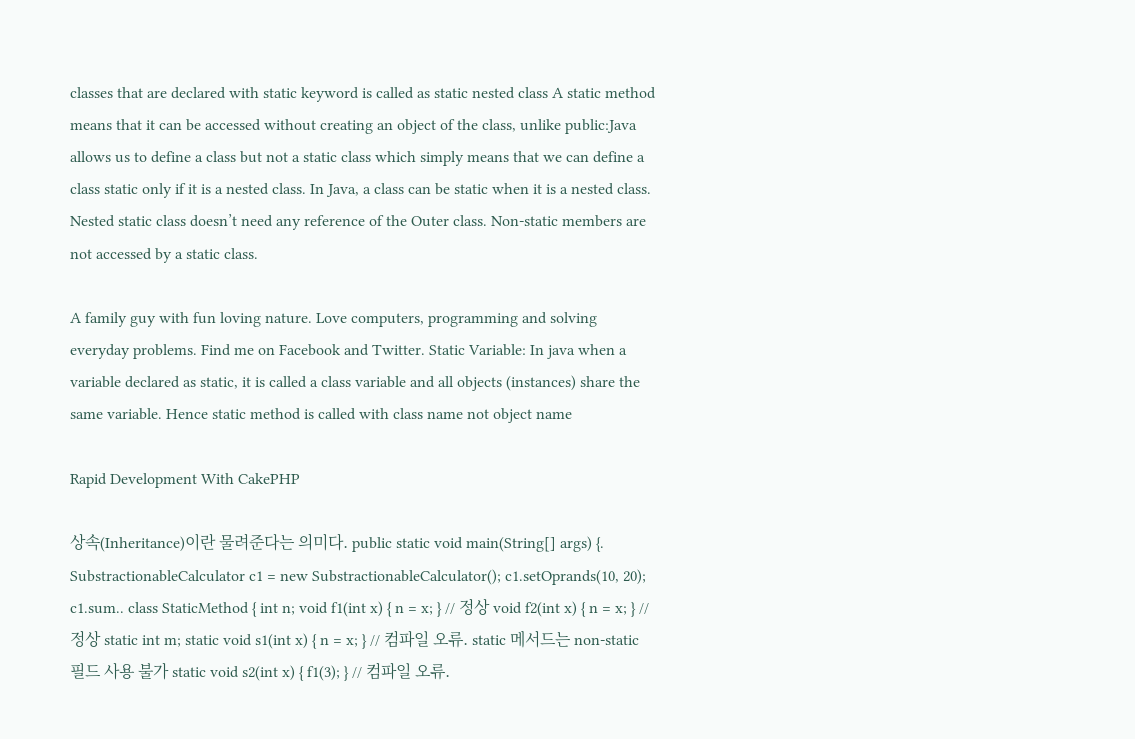classes that are declared with static keyword is called as static nested class A static method means that it can be accessed without creating an object of the class, unlike public:Java allows us to define a class but not a static class which simply means that we can define a class static only if it is a nested class. In Java, a class can be static when it is a nested class. Nested static class doesn’t need any reference of the Outer class. Non-static members are not accessed by a static class.

A family guy with fun loving nature. Love computers, programming and solving everyday problems. Find me on Facebook and Twitter. Static Variable: In java when a variable declared as static, it is called a class variable and all objects (instances) share the same variable. Hence static method is called with class name not object name

Rapid Development With CakePHP

상속(Inheritance)이란 물려준다는 의미다. public static void main(String[] args) {. SubstractionableCalculator c1 = new SubstractionableCalculator(); c1.setOprands(10, 20); c1.sum.. class StaticMethod { int n; void f1(int x) { n = x; } // 정상 void f2(int x) { n = x; } // 정상 static int m; static void s1(int x) { n = x; } // 컴파일 오류. static 메서드는 non-static 필드 사용 불가 static void s2(int x) { f1(3); } // 컴파일 오류.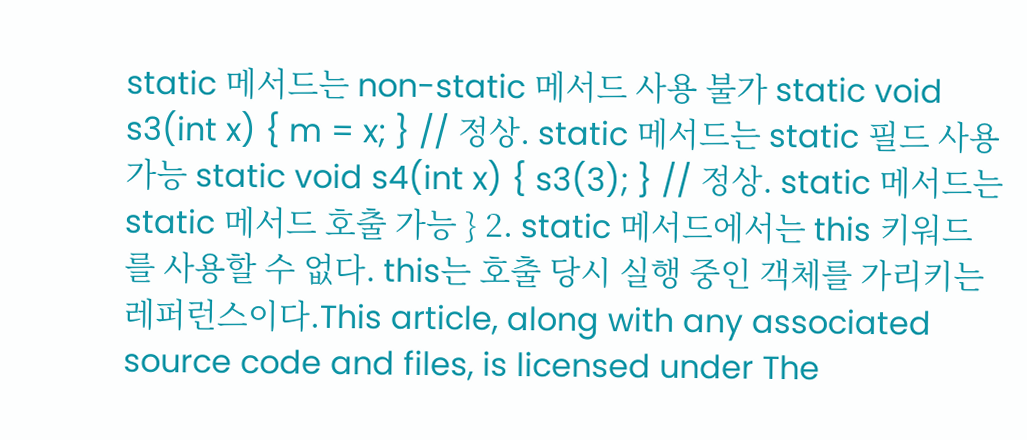static 메서드는 non-static 메서드 사용 불가 static void s3(int x) { m = x; } // 정상. static 메서드는 static 필드 사용 가능 static void s4(int x) { s3(3); } // 정상. static 메서드는 static 메서드 호출 가능 } 2. static 메서드에서는 this 키워드를 사용할 수 없다. this는 호출 당시 실행 중인 객체를 가리키는 레퍼런스이다.This article, along with any associated source code and files, is licensed under The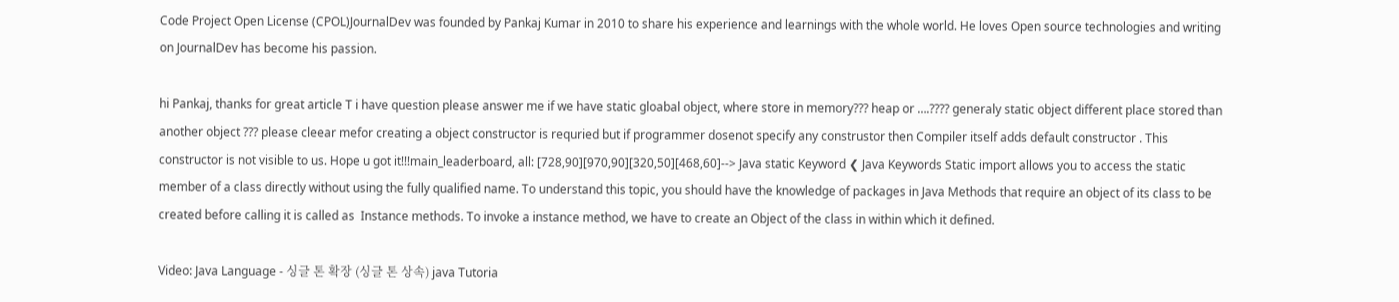Code Project Open License (CPOL)JournalDev was founded by Pankaj Kumar in 2010 to share his experience and learnings with the whole world. He loves Open source technologies and writing on JournalDev has become his passion.

hi Pankaj, thanks for great article T i have question please answer me if we have static gloabal object, where store in memory??? heap or ….???? generaly static object different place stored than another object ??? please cleear mefor creating a object constructor is requried but if programmer dosenot specify any construstor then Compiler itself adds default constructor . This constructor is not visible to us. Hope u got it!!!main_leaderboard, all: [728,90][970,90][320,50][468,60]--> Java static Keyword ❮ Java Keywords Static import allows you to access the static member of a class directly without using the fully qualified name. To understand this topic, you should have the knowledge of packages in Java Methods that require an object of its class to be created before calling it is called as  Instance methods. To invoke a instance method, we have to create an Object of the class in within which it defined.

Video: Java Language - 싱글 톤 확장 (싱글 톤 상속) java Tutoria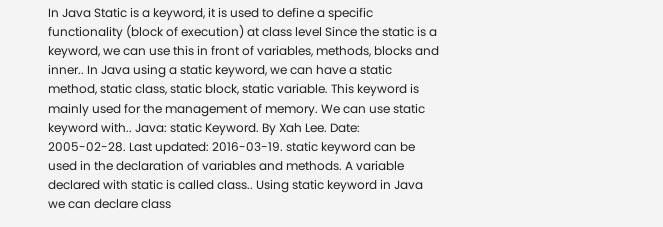In Java Static is a keyword, it is used to define a specific functionality (block of execution) at class level Since the static is a keyword, we can use this in front of variables, methods, blocks and inner.. In Java using a static keyword, we can have a static method, static class, static block, static variable. This keyword is mainly used for the management of memory. We can use static keyword with.. Java: static Keyword. By Xah Lee. Date: 2005-02-28. Last updated: 2016-03-19. static keyword can be used in the declaration of variables and methods. A variable declared with static is called class.. Using static keyword in Java we can declare class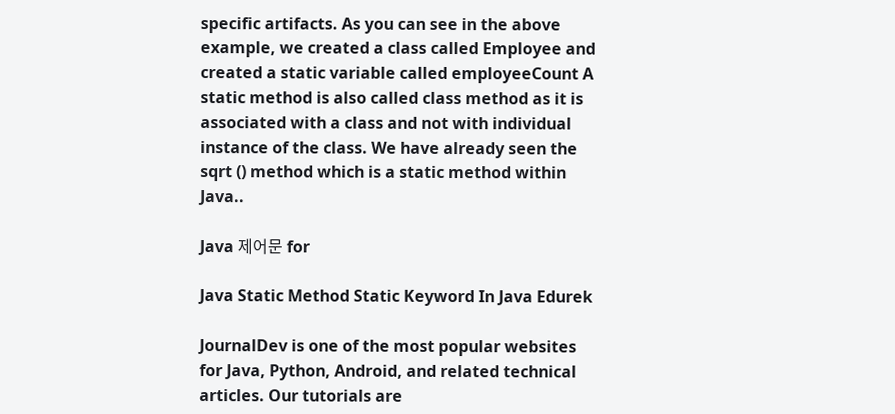specific artifacts. As you can see in the above example, we created a class called Employee and created a static variable called employeeCount A static method is also called class method as it is associated with a class and not with individual instance of the class. We have already seen the sqrt () method which is a static method within Java..

Java 제어문 for

Java Static Method Static Keyword In Java Edurek

JournalDev is one of the most popular websites for Java, Python, Android, and related technical articles. Our tutorials are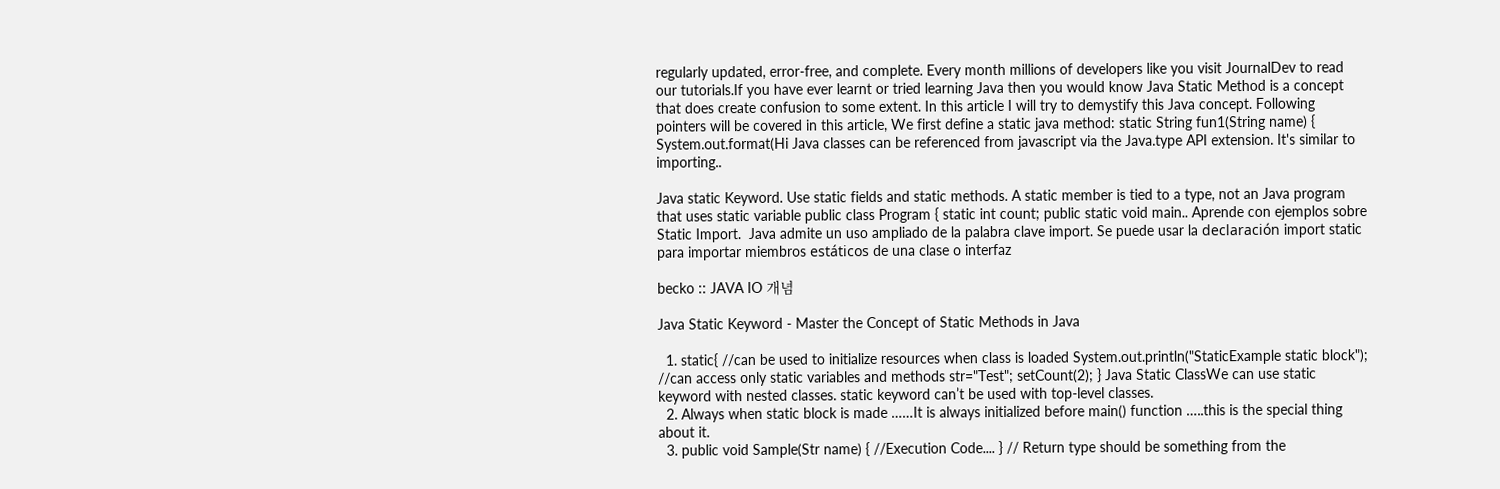regularly updated, error-free, and complete. Every month millions of developers like you visit JournalDev to read our tutorials.If you have ever learnt or tried learning Java then you would know Java Static Method is a concept that does create confusion to some extent. In this article I will try to demystify this Java concept. Following pointers will be covered in this article, We first define a static java method: static String fun1(String name) { System.out.format(Hi Java classes can be referenced from javascript via the Java.type API extension. It's similar to importing..

Java static Keyword. Use static fields and static methods. A static member is tied to a type, not an Java program that uses static variable public class Program { static int count; public static void main.. Aprende con ejemplos sobre Static Import.  Java admite un uso ampliado de la palabra clave import. Se puede usar la declaración import static para importar miembros estáticos de una clase o interfaz

becko :: JAVA IO 개념

Java Static Keyword - Master the Concept of Static Methods in Java

  1. static{ //can be used to initialize resources when class is loaded System.out.println("StaticExample static block"); //can access only static variables and methods str="Test"; setCount(2); } Java Static ClassWe can use static keyword with nested classes. static keyword can’t be used with top-level classes.
  2. Always when static block is made ……It is always initialized before main() function …..this is the special thing about it.
  3. public void Sample(Str name) { //Execution Code.... } // Return type should be something from the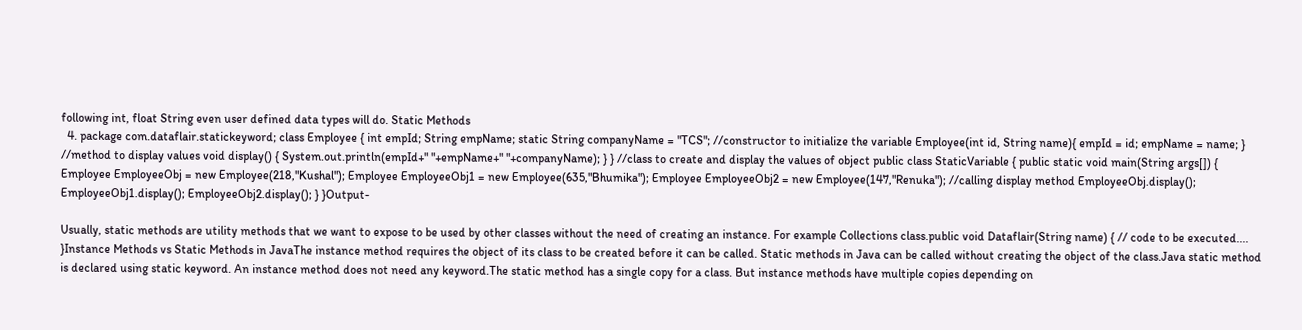following int, float String even user defined data types will do. Static Methods
  4. package com.dataflair.statickeyword; class Employee { int empId; String empName; static String companyName = "TCS"; //constructor to initialize the variable Employee(int id, String name){ empId = id; empName = name; } //method to display values void display() { System.out.println(empId+" "+empName+" "+companyName); } } //class to create and display the values of object public class StaticVariable { public static void main(String args[]) { Employee EmployeeObj = new Employee(218,"Kushal"); Employee EmployeeObj1 = new Employee(635,"Bhumika"); Employee EmployeeObj2 = new Employee(147,"Renuka"); //calling display method EmployeeObj.display(); EmployeeObj1.display(); EmployeeObj2.display(); } }Output-

Usually, static methods are utility methods that we want to expose to be used by other classes without the need of creating an instance. For example Collections class.public void Dataflair(String name) { // code to be executed.... }Instance Methods vs Static Methods in JavaThe instance method requires the object of its class to be created before it can be called. Static methods in Java can be called without creating the object of the class.Java static method is declared using static keyword. An instance method does not need any keyword.The static method has a single copy for a class. But instance methods have multiple copies depending on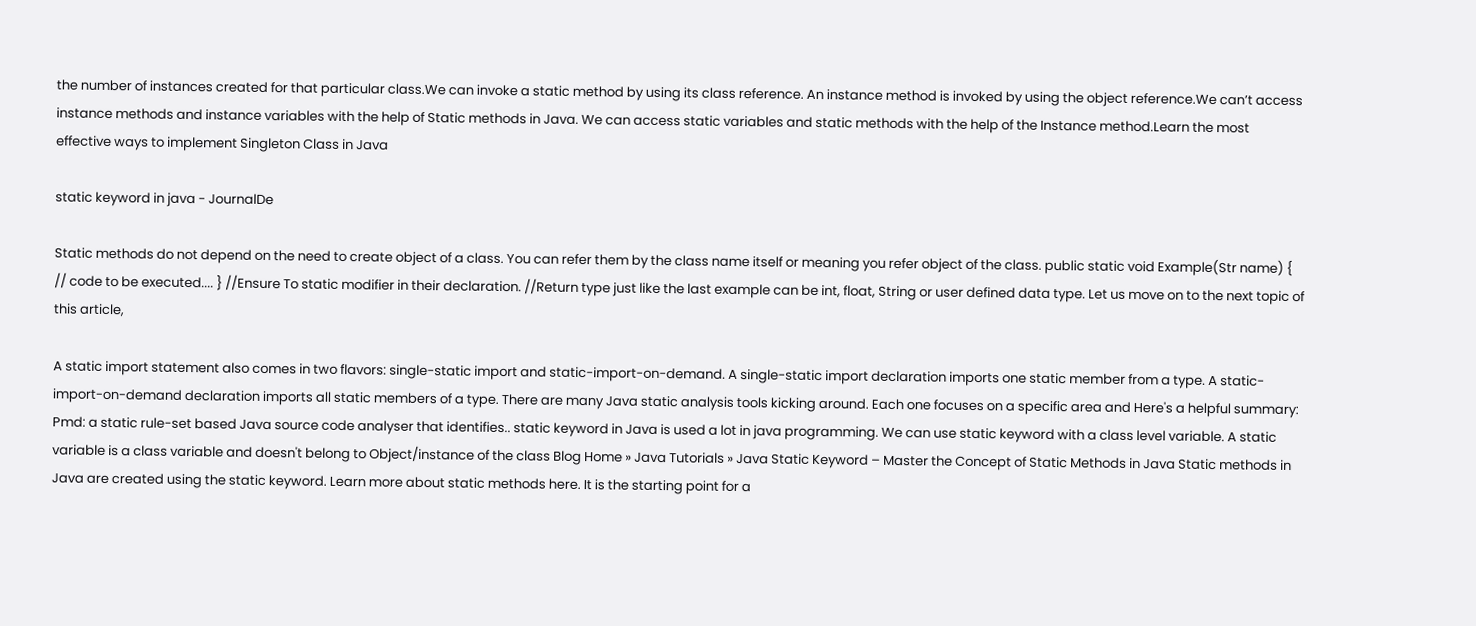the number of instances created for that particular class.We can invoke a static method by using its class reference. An instance method is invoked by using the object reference.We can’t access instance methods and instance variables with the help of Static methods in Java. We can access static variables and static methods with the help of the Instance method.Learn the most effective ways to implement Singleton Class in Java

static keyword in java - JournalDe

Static methods do not depend on the need to create object of a class. You can refer them by the class name itself or meaning you refer object of the class. public static void Example(Str name) { // code to be executed.... } //Ensure To static modifier in their declaration. //Return type just like the last example can be int, float, String or user defined data type. Let us move on to the next topic of this article,

A static import statement also comes in two flavors: single-static import and static-import-on-demand. A single-static import declaration imports one static member from a type. A static-import-on-demand declaration imports all static members of a type. There are many Java static analysis tools kicking around. Each one focuses on a specific area and Here's a helpful summary: Pmd: a static rule-set based Java source code analyser that identifies.. static keyword in Java is used a lot in java programming. We can use static keyword with a class level variable. A static variable is a class variable and doesn't belong to Object/instance of the class Blog Home » Java Tutorials » Java Static Keyword – Master the Concept of Static Methods in Java Static methods in Java are created using the static keyword. Learn more about static methods here. It is the starting point for a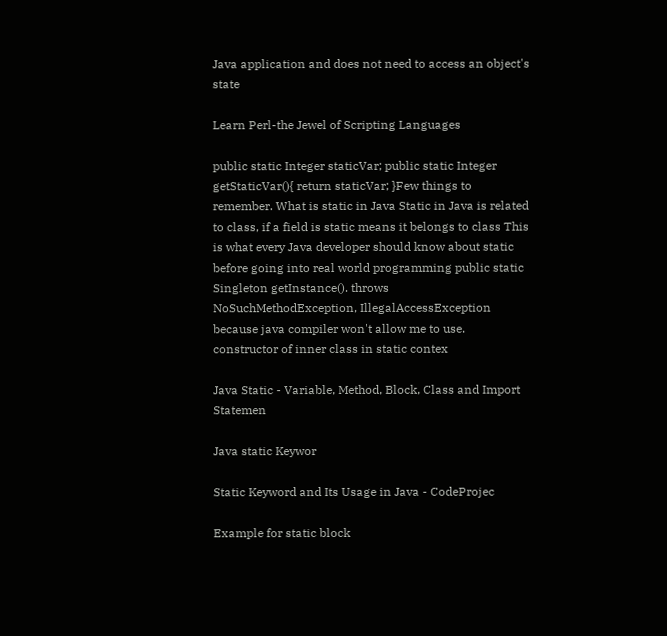Java application and does not need to access an object's state

Learn Perl-the Jewel of Scripting Languages

public static Integer staticVar; public static Integer getStaticVar(){ return staticVar; }Few things to remember. What is static in Java Static in Java is related to class, if a field is static means it belongs to class This is what every Java developer should know about static before going into real world programming public static Singleton getInstance(). throws NoSuchMethodException, IllegalAccessException because java compiler won't allow me to use. constructor of inner class in static contex

Java Static - Variable, Method, Block, Class and Import Statemen

Java static Keywor

Static Keyword and Its Usage in Java - CodeProjec

Example for static block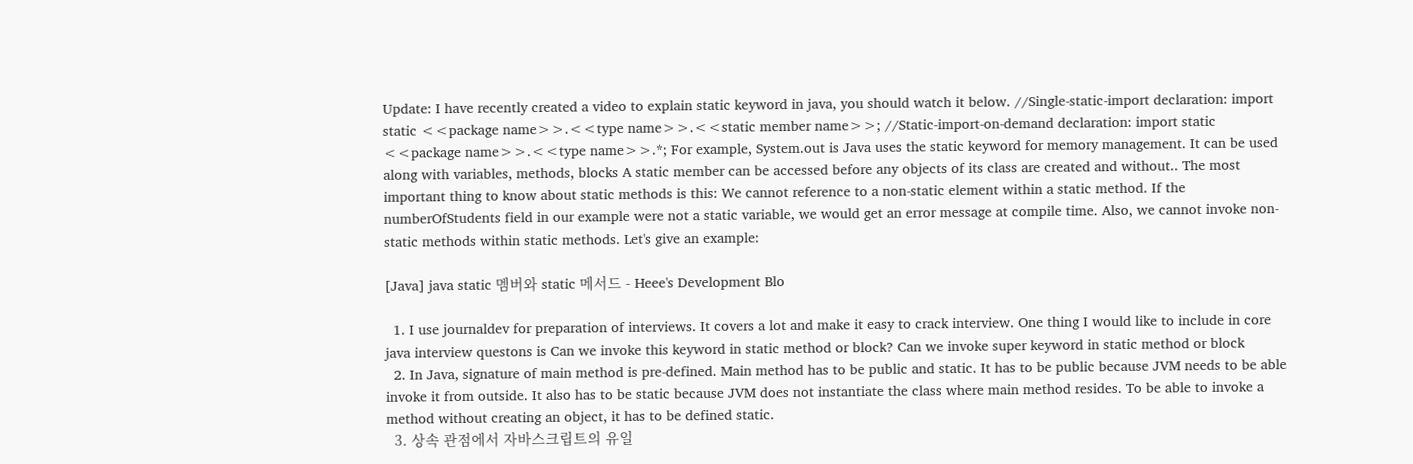Update: I have recently created a video to explain static keyword in java, you should watch it below. //Single-static-import declaration: import static <<package name>>.<<type name>>.<<static member name>>; //Static-import-on-demand declaration: import static <<package name>>.<<type name>>.*; For example, System.out is Java uses the static keyword for memory management. It can be used along with variables, methods, blocks A static member can be accessed before any objects of its class are created and without.. The most important thing to know about static methods is this: We cannot reference to a non-static element within a static method. If the numberOfStudents field in our example were not a static variable, we would get an error message at compile time. Also, we cannot invoke non-static methods within static methods. Let's give an example:

[Java] java static 멤버와 static 메서드 - Heee's Development Blo

  1. I use journaldev for preparation of interviews. It covers a lot and make it easy to crack interview. One thing I would like to include in core java interview questons is Can we invoke this keyword in static method or block? Can we invoke super keyword in static method or block
  2. In Java, signature of main method is pre-defined. Main method has to be public and static. It has to be public because JVM needs to be able invoke it from outside. It also has to be static because JVM does not instantiate the class where main method resides. To be able to invoke a method without creating an object, it has to be defined static.
  3. 상속 관점에서 자바스크립트의 유일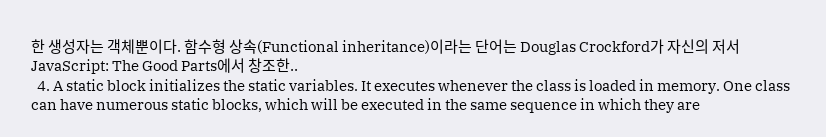한 생성자는 객체뿐이다. 함수형 상속(Functional inheritance)이라는 단어는 Douglas Crockford가 자신의 저서 JavaScript: The Good Parts에서 창조한..
  4. A static block initializes the static variables. It executes whenever the class is loaded in memory. One class can have numerous static blocks, which will be executed in the same sequence in which they are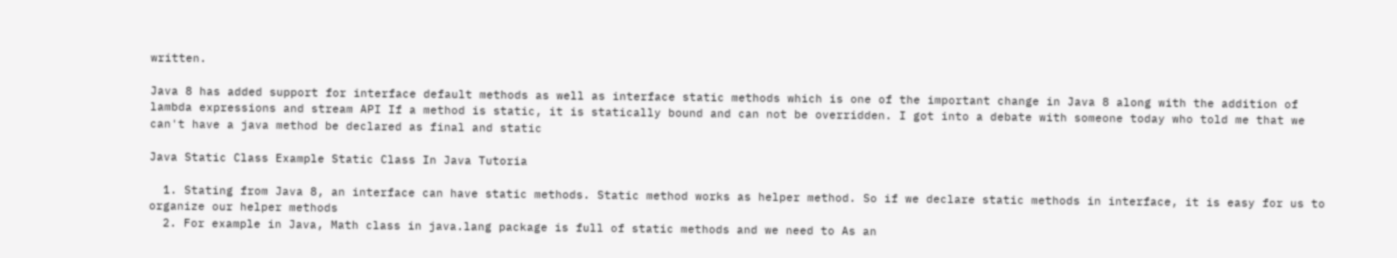written.

Java 8 has added support for interface default methods as well as interface static methods which is one of the important change in Java 8 along with the addition of lambda expressions and stream API If a method is static, it is statically bound and can not be overridden. I got into a debate with someone today who told me that we can't have a java method be declared as final and static

Java Static Class Example Static Class In Java Tutoria

  1. Stating from Java 8, an interface can have static methods. Static method works as helper method. So if we declare static methods in interface, it is easy for us to organize our helper methods
  2. For example in Java, Math class in java.lang package is full of static methods and we need to As an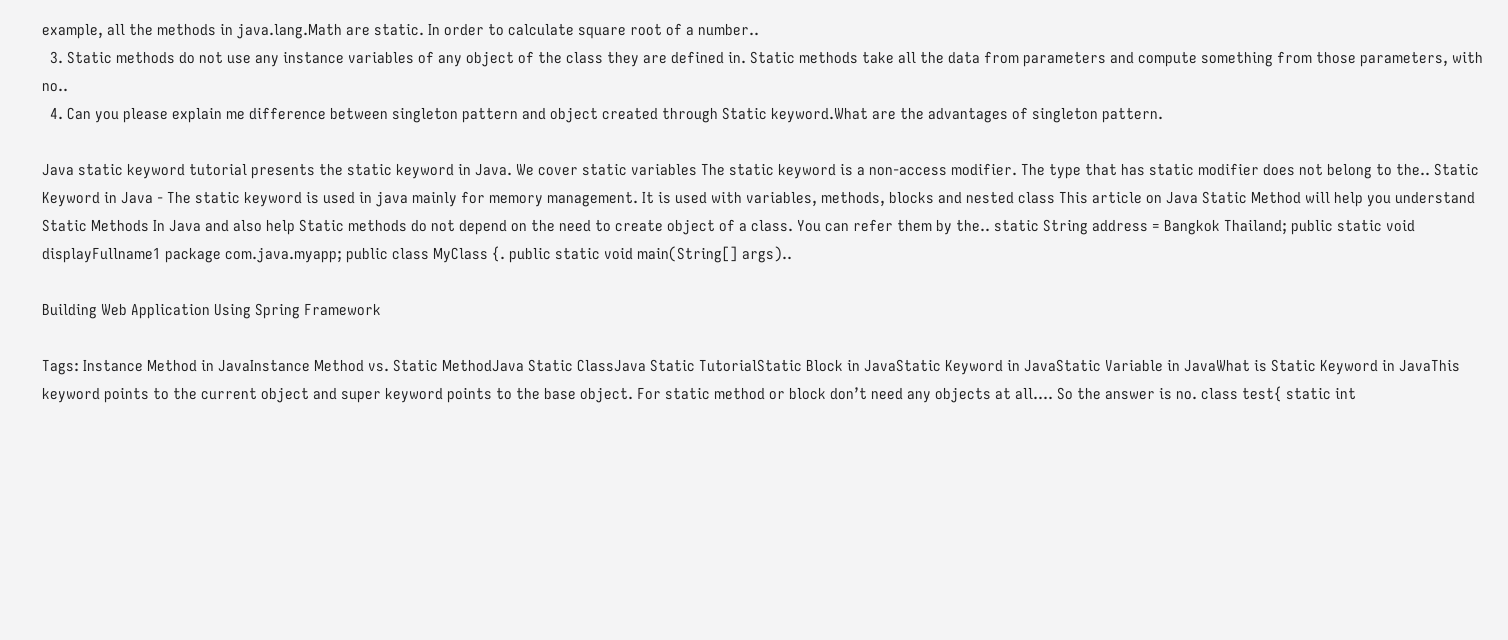example, all the methods in java.lang.Math are static. In order to calculate square root of a number..
  3. Static methods do not use any instance variables of any object of the class they are defined in. Static methods take all the data from parameters and compute something from those parameters, with no..
  4. Can you please explain me difference between singleton pattern and object created through Static keyword.What are the advantages of singleton pattern.

Java static keyword tutorial presents the static keyword in Java. We cover static variables The static keyword is a non-access modifier. The type that has static modifier does not belong to the.. Static Keyword in Java - The static keyword is used in java mainly for memory management. It is used with variables, methods, blocks and nested class This article on Java Static Method will help you understand Static Methods In Java and also help Static methods do not depend on the need to create object of a class. You can refer them by the.. static String address = Bangkok Thailand; public static void displayFullname1 package com.java.myapp; public class MyClass {. public static void main(String[] args)..

Building Web Application Using Spring Framework

Tags: Instance Method in JavaInstance Method vs. Static MethodJava Static ClassJava Static TutorialStatic Block in JavaStatic Keyword in JavaStatic Variable in JavaWhat is Static Keyword in JavaThis keyword points to the current object and super keyword points to the base object. For static method or block don’t need any objects at all…. So the answer is no. class test{ static int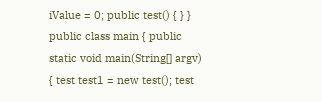iValue = 0; public test() { } } public class main { public static void main(String[] argv) { test test1 = new test(); test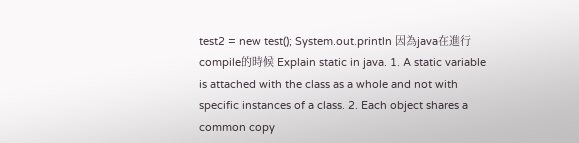test2 = new test(); System.out.println 因為java在進行compile的時候 Explain static in java. 1. A static variable is attached with the class as a whole and not with specific instances of a class. 2. Each object shares a common copy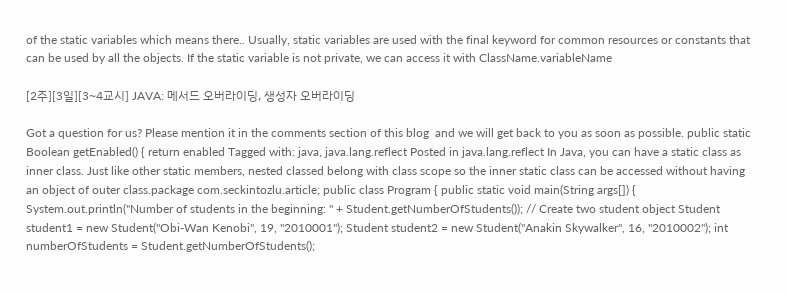of the static variables which means there.. Usually, static variables are used with the final keyword for common resources or constants that can be used by all the objects. If the static variable is not private, we can access it with ClassName.variableName

[2주][3일][3~4교시] JAVA: 메서드 오버라이딩, 생성자 오버라이딩

Got a question for us? Please mention it in the comments section of this blog  and we will get back to you as soon as possible. public static Boolean getEnabled() { return enabled Tagged with: java, java.lang.reflect Posted in java.lang.reflect In Java, you can have a static class as inner class. Just like other static members, nested classed belong with class scope so the inner static class can be accessed without having an object of outer class.package com.seckintozlu.article; public class Program { public static void main(String args[]) { System.out.println("Number of students in the beginning: " + Student.getNumberOfStudents()); // Create two student object Student student1 = new Student("Obi-Wan Kenobi", 19, "2010001"); Student student2 = new Student("Anakin Skywalker", 16, "2010002"); int numberOfStudents = Student.getNumberOfStudents();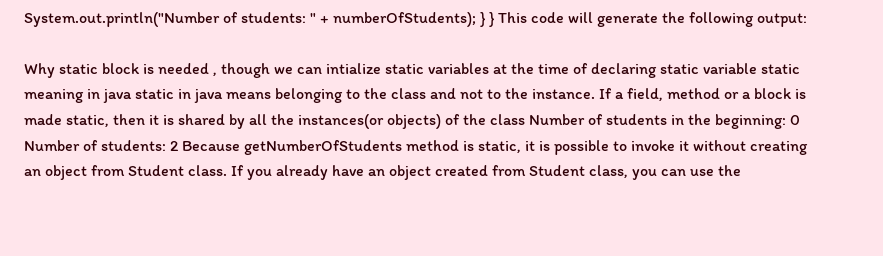System.out.println("Number of students: " + numberOfStudents); } } This code will generate the following output:

Why static block is needed , though we can intialize static variables at the time of declaring static variable static meaning in java static in java means belonging to the class and not to the instance. If a field, method or a block is made static, then it is shared by all the instances(or objects) of the class Number of students in the beginning: 0 Number of students: 2 Because getNumberOfStudents method is static, it is possible to invoke it without creating an object from Student class. If you already have an object created from Student class, you can use the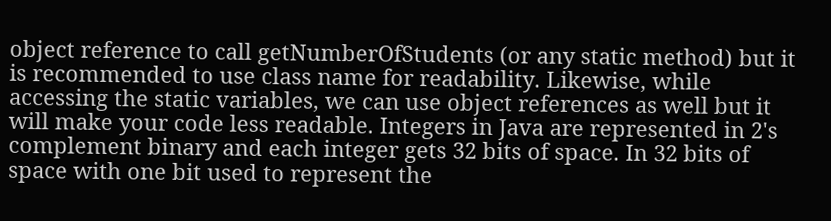object reference to call getNumberOfStudents (or any static method) but it is recommended to use class name for readability. Likewise, while accessing the static variables, we can use object references as well but it will make your code less readable. Integers in Java are represented in 2's complement binary and each integer gets 32 bits of space. In 32 bits of space with one bit used to represent the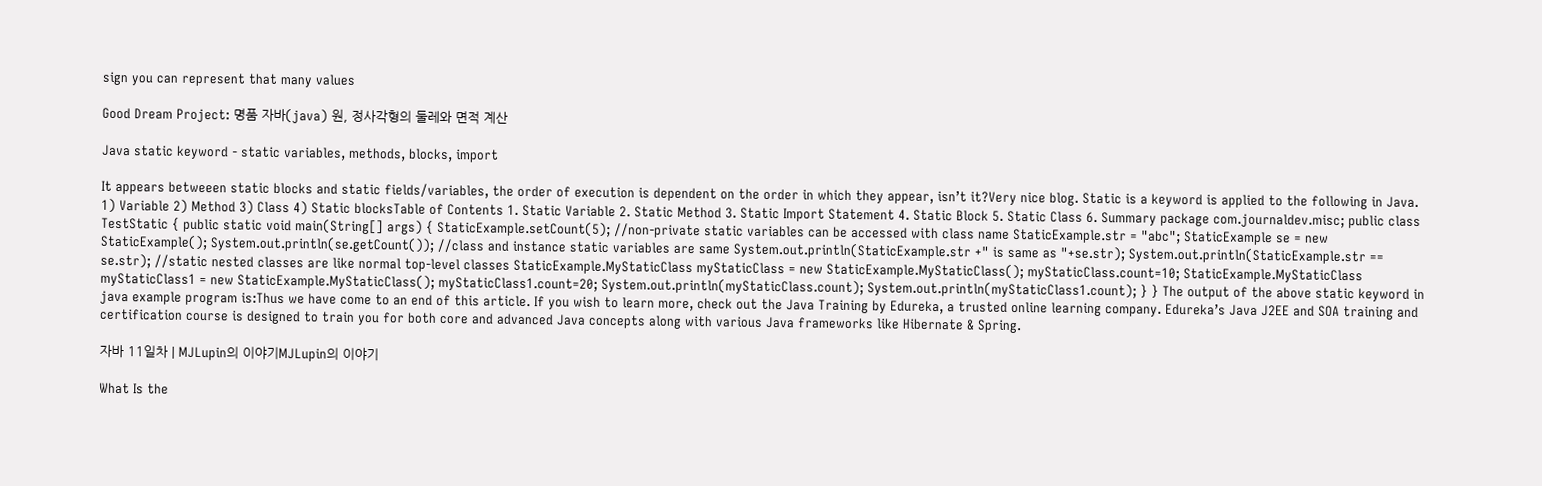sign you can represent that many values

Good Dream Project: 명품 자바(java) 원, 정사각형의 둘레와 면적 계산

Java static keyword - static variables, methods, blocks, import

It appears betweeen static blocks and static fields/variables, the order of execution is dependent on the order in which they appear, isn’t it?Very nice blog. Static is a keyword is applied to the following in Java. 1) Variable 2) Method 3) Class 4) Static blocksTable of Contents 1. Static Variable 2. Static Method 3. Static Import Statement 4. Static Block 5. Static Class 6. Summary package com.journaldev.misc; public class TestStatic { public static void main(String[] args) { StaticExample.setCount(5); //non-private static variables can be accessed with class name StaticExample.str = "abc"; StaticExample se = new StaticExample(); System.out.println(se.getCount()); //class and instance static variables are same System.out.println(StaticExample.str +" is same as "+se.str); System.out.println(StaticExample.str == se.str); //static nested classes are like normal top-level classes StaticExample.MyStaticClass myStaticClass = new StaticExample.MyStaticClass(); myStaticClass.count=10; StaticExample.MyStaticClass myStaticClass1 = new StaticExample.MyStaticClass(); myStaticClass1.count=20; System.out.println(myStaticClass.count); System.out.println(myStaticClass1.count); } } The output of the above static keyword in java example program is:Thus we have come to an end of this article. If you wish to learn more, check out the Java Training by Edureka, a trusted online learning company. Edureka’s Java J2EE and SOA training and certification course is designed to train you for both core and advanced Java concepts along with various Java frameworks like Hibernate & Spring.

자바 11일차 | MJLupin의 이야기MJLupin의 이야기

What Is the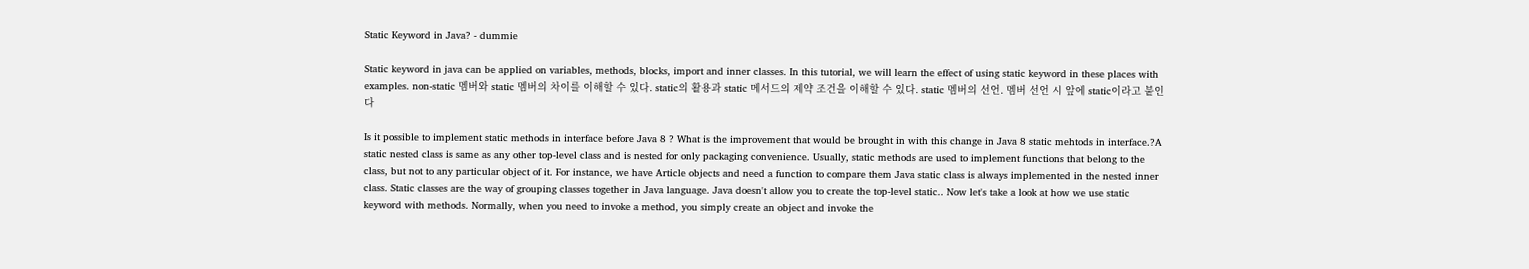Static Keyword in Java? - dummie

Static keyword in java can be applied on variables, methods, blocks, import and inner classes. In this tutorial, we will learn the effect of using static keyword in these places with examples. non-static 멤버와 static 멤버의 차이를 이해할 수 있다. static의 활용과 static 메서드의 제약 조건을 이해할 수 있다. static 멤버의 선언. 멤버 선언 시 앞에 static이라고 붙인다

Is it possible to implement static methods in interface before Java 8 ? What is the improvement that would be brought in with this change in Java 8 static mehtods in interface.?A static nested class is same as any other top-level class and is nested for only packaging convenience. Usually, static methods are used to implement functions that belong to the class, but not to any particular object of it. For instance, we have Article objects and need a function to compare them Java static class is always implemented in the nested inner class. Static classes are the way of grouping classes together in Java language. Java doesn't allow you to create the top-level static.. Now let's take a look at how we use static keyword with methods. Normally, when you need to invoke a method, you simply create an object and invoke the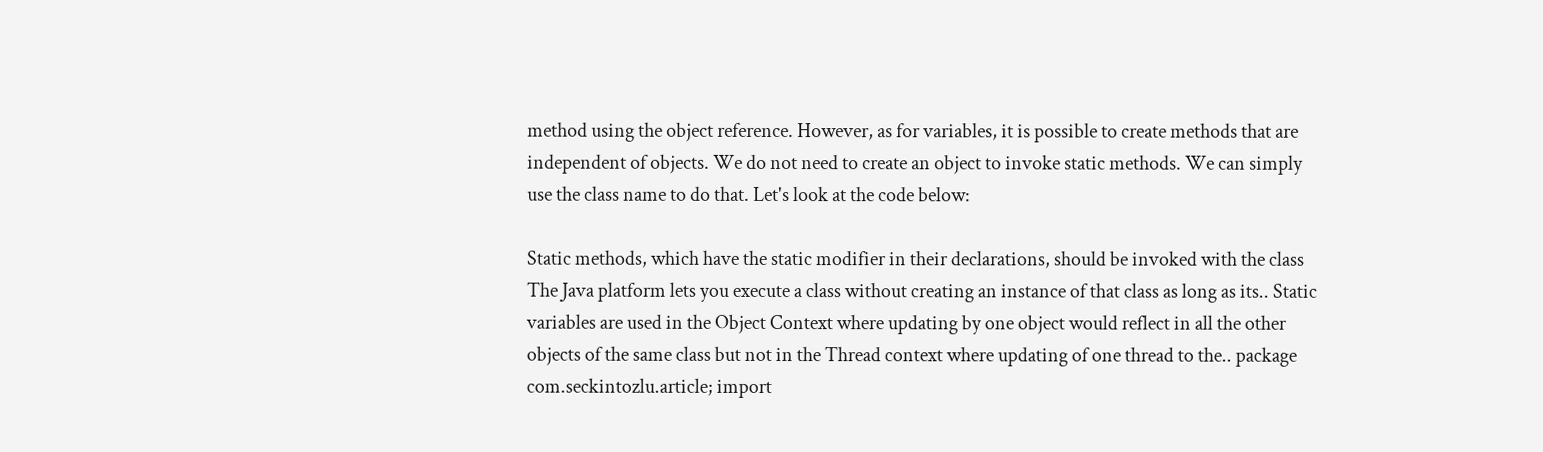method using the object reference. However, as for variables, it is possible to create methods that are independent of objects. We do not need to create an object to invoke static methods. We can simply use the class name to do that. Let's look at the code below:

Static methods, which have the static modifier in their declarations, should be invoked with the class The Java platform lets you execute a class without creating an instance of that class as long as its.. Static variables are used in the Object Context where updating by one object would reflect in all the other objects of the same class but not in the Thread context where updating of one thread to the.. package com.seckintozlu.article; import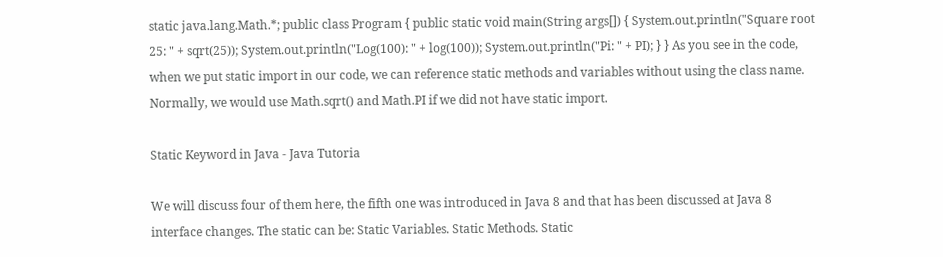static java.lang.Math.*; public class Program { public static void main(String args[]) { System.out.println("Square root 25: " + sqrt(25)); System.out.println("Log(100): " + log(100)); System.out.println("Pi: " + PI); } } As you see in the code, when we put static import in our code, we can reference static methods and variables without using the class name. Normally, we would use Math.sqrt() and Math.PI if we did not have static import.

Static Keyword in Java - Java Tutoria

We will discuss four of them here, the fifth one was introduced in Java 8 and that has been discussed at Java 8 interface changes. The static can be: Static Variables. Static Methods. Static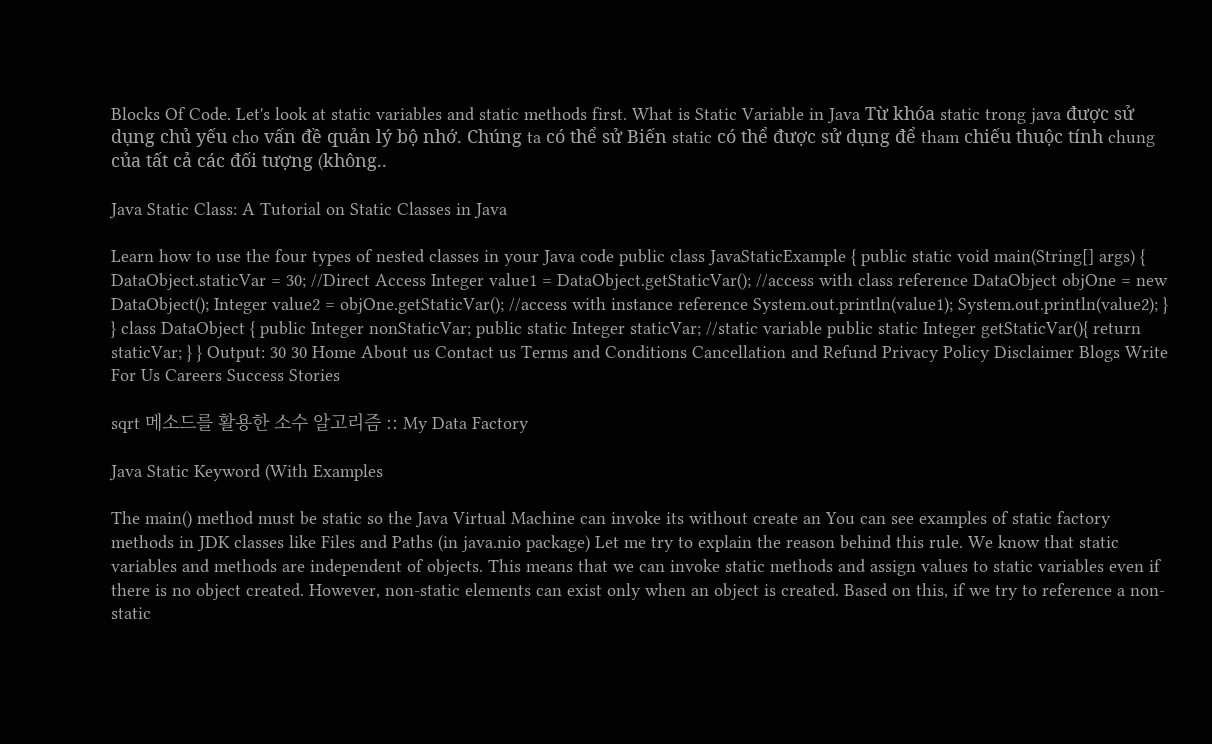Blocks Of Code. Let's look at static variables and static methods first. What is Static Variable in Java Từ khóa static trong java được sử dụng chủ yếu cho vấn đề quản lý bộ nhớ. Chúng ta có thể sử Biến static có thể được sử dụng để tham chiếu thuộc tính chung của tất cả các đối tượng (không..

Java Static Class: A Tutorial on Static Classes in Java

Learn how to use the four types of nested classes in your Java code public class JavaStaticExample { public static void main(String[] args) { DataObject.staticVar = 30; //Direct Access Integer value1 = DataObject.getStaticVar(); //access with class reference DataObject objOne = new DataObject(); Integer value2 = objOne.getStaticVar(); //access with instance reference System.out.println(value1); System.out.println(value2); } } class DataObject { public Integer nonStaticVar; public static Integer staticVar; //static variable public static Integer getStaticVar(){ return staticVar; } } Output: 30 30 Home About us Contact us Terms and Conditions Cancellation and Refund Privacy Policy Disclaimer Blogs Write For Us Careers Success Stories

sqrt 메소드를 활용한 소수 알고리즘 :: My Data Factory

Java Static Keyword (With Examples

The main() method must be static so the Java Virtual Machine can invoke its without create an You can see examples of static factory methods in JDK classes like Files and Paths (in java.nio package) Let me try to explain the reason behind this rule. We know that static variables and methods are independent of objects. This means that we can invoke static methods and assign values to static variables even if there is no object created. However, non-static elements can exist only when an object is created. Based on this, if we try to reference a non-static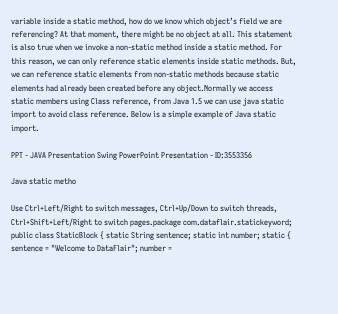variable inside a static method, how do we know which object’s field we are referencing? At that moment, there might be no object at all. This statement is also true when we invoke a non-static method inside a static method. For this reason, we can only reference static elements inside static methods. But, we can reference static elements from non-static methods because static elements had already been created before any object.Normally we access static members using Class reference, from Java 1.5 we can use java static import to avoid class reference. Below is a simple example of Java static import.

PPT - JAVA Presentation Swing PowerPoint Presentation - ID:3553356

Java static metho

Use Ctrl+Left/Right to switch messages, Ctrl+Up/Down to switch threads, Ctrl+Shift+Left/Right to switch pages.package com.dataflair.statickeyword; public class StaticBlock { static String sentence; static int number; static { sentence = "Welcome to DataFlair"; number =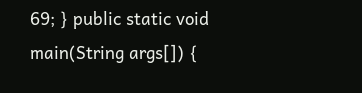69; } public static void main(String args[]) {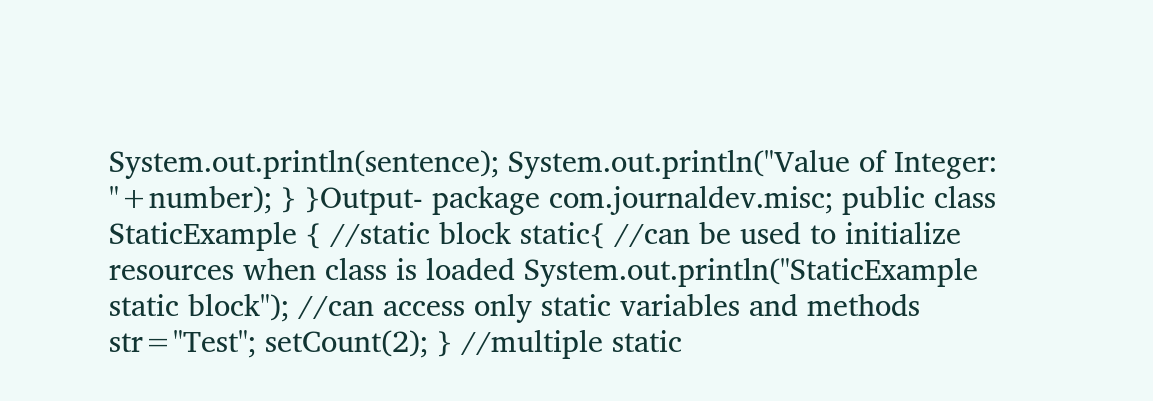System.out.println(sentence); System.out.println("Value of Integer: "+number); } }Output- package com.journaldev.misc; public class StaticExample { //static block static{ //can be used to initialize resources when class is loaded System.out.println("StaticExample static block"); //can access only static variables and methods str="Test"; setCount(2); } //multiple static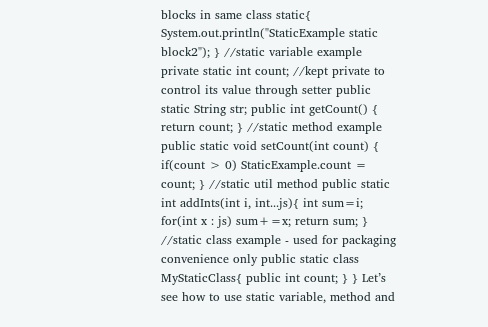blocks in same class static{ System.out.println("StaticExample static block2"); } //static variable example private static int count; //kept private to control its value through setter public static String str; public int getCount() { return count; } //static method example public static void setCount(int count) { if(count > 0) StaticExample.count = count; } //static util method public static int addInts(int i, int...js){ int sum=i; for(int x : js) sum+=x; return sum; } //static class example - used for packaging convenience only public static class MyStaticClass{ public int count; } } Let’s see how to use static variable, method and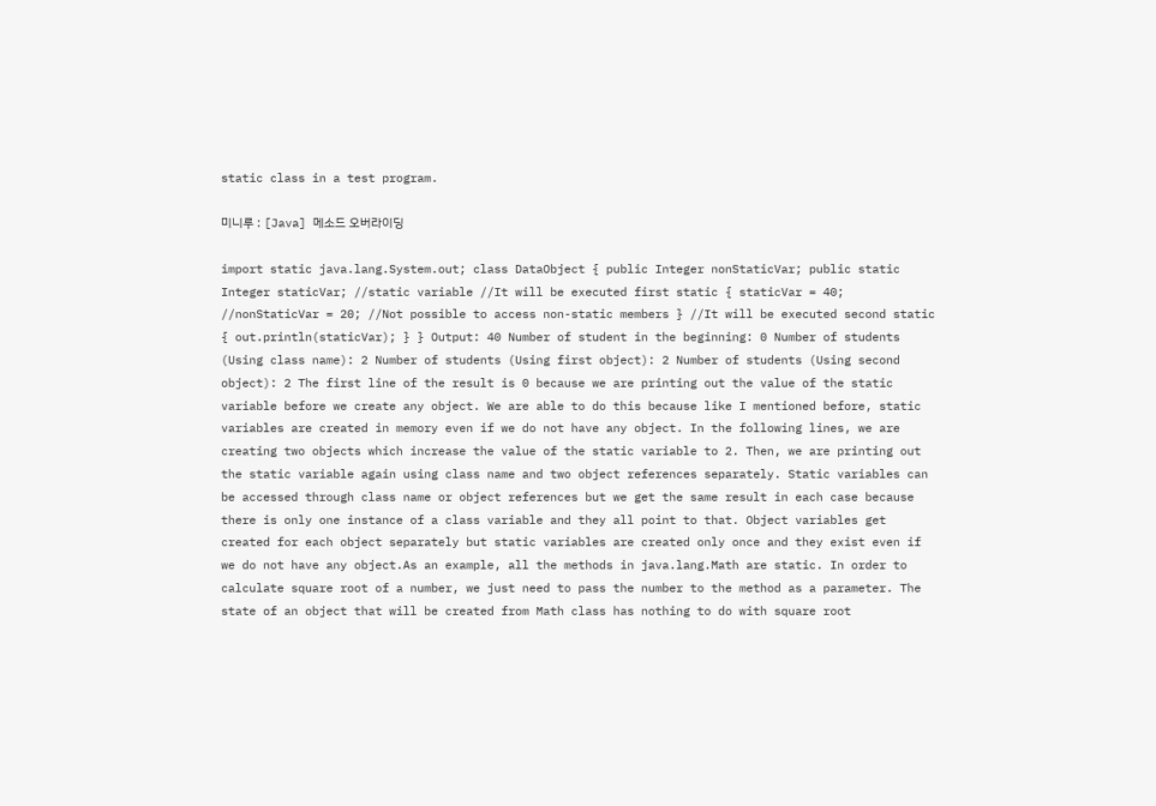static class in a test program.

미니루 : [Java] 메소드 오버라이딩

import static java.lang.System.out; class DataObject { public Integer nonStaticVar; public static Integer staticVar; //static variable //It will be executed first static { staticVar = 40; //nonStaticVar = 20; //Not possible to access non-static members } //It will be executed second static { out.println(staticVar); } } Output: 40 Number of student in the beginning: 0 Number of students (Using class name): 2 Number of students (Using first object): 2 Number of students (Using second object): 2 The first line of the result is 0 because we are printing out the value of the static variable before we create any object. We are able to do this because like I mentioned before, static variables are created in memory even if we do not have any object. In the following lines, we are creating two objects which increase the value of the static variable to 2. Then, we are printing out the static variable again using class name and two object references separately. Static variables can be accessed through class name or object references but we get the same result in each case because there is only one instance of a class variable and they all point to that. Object variables get created for each object separately but static variables are created only once and they exist even if we do not have any object.As an example, all the methods in java.lang.Math are static. In order to calculate square root of a number, we just need to pass the number to the method as a parameter. The state of an object that will be created from Math class has nothing to do with square root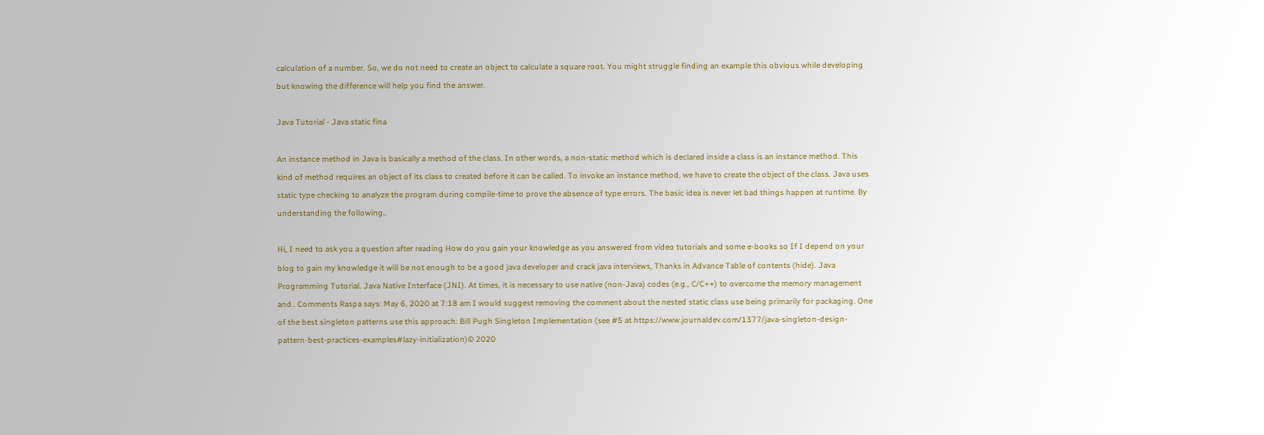calculation of a number. So, we do not need to create an object to calculate a square root. You might struggle finding an example this obvious while developing but knowing the difference will help you find the answer.

Java Tutorial - Java static fina

An instance method in Java is basically a method of the class. In other words, a non-static method which is declared inside a class is an instance method. This kind of method requires an object of its class to created before it can be called. To invoke an instance method, we have to create the object of the class. Java uses static type checking to analyze the program during compile-time to prove the absence of type errors. The basic idea is never let bad things happen at runtime. By understanding the following..

Hi, I need to ask you a question after reading How do you gain your knowledge as you answered from video tutorials and some e-books so If I depend on your blog to gain my knowledge it will be not enough to be a good java developer and crack java interviews, Thanks in Advance Table of contents (hide). Java Programming Tutorial. Java Native Interface (JNI). At times, it is necessary to use native (non-Java) codes (e.g., C/C++) to overcome the memory management and.. Comments Raspa says: May 6, 2020 at 7:18 am I would suggest removing the comment about the nested static class use being primarily for packaging. One of the best singleton patterns use this approach: Bill Pugh Singleton Implementation (see #5 at https://www.journaldev.com/1377/java-singleton-design-pattern-best-practices-examples#lazy-initialization)© 2020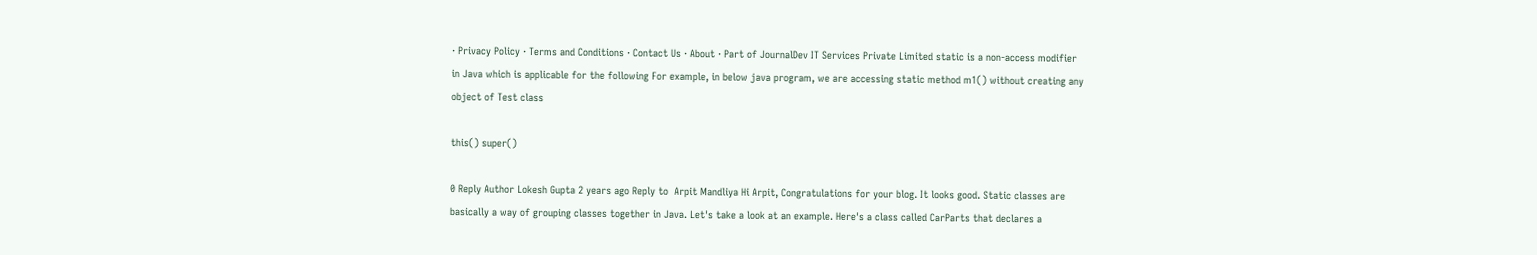· Privacy Policy · Terms and Conditions · Contact Us · About · Part of JournalDev IT Services Private Limited static is a non-access modifier in Java which is applicable for the following For example, in below java program, we are accessing static method m1() without creating any object of Test class

this() super()

0 Reply Author Lokesh Gupta 2 years ago Reply to  Arpit Mandliya Hi Arpit, Congratulations for your blog. It looks good. Static classes are basically a way of grouping classes together in Java. Let's take a look at an example. Here's a class called CarParts that declares a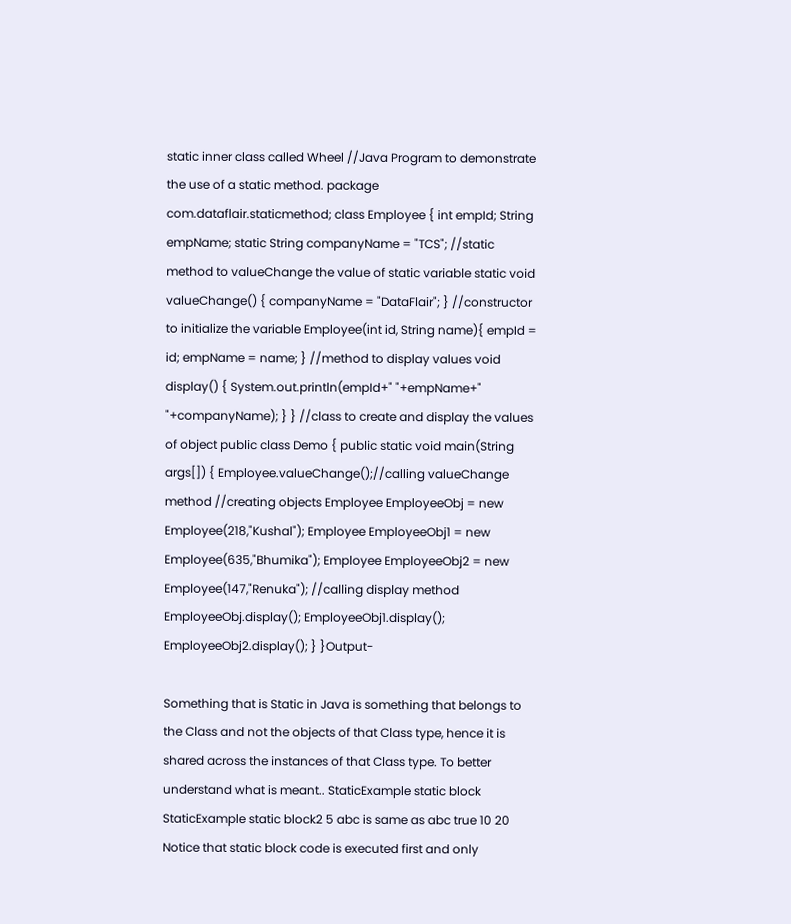static inner class called Wheel //Java Program to demonstrate the use of a static method. package com.dataflair.staticmethod; class Employee { int empId; String empName; static String companyName = "TCS"; //static method to valueChange the value of static variable static void valueChange() { companyName = "DataFlair"; } //constructor to initialize the variable Employee(int id, String name){ empId = id; empName = name; } //method to display values void display() { System.out.println(empId+" "+empName+" "+companyName); } } //class to create and display the values of object public class Demo { public static void main(String args[]) { Employee.valueChange();//calling valueChange method //creating objects Employee EmployeeObj = new Employee(218,"Kushal"); Employee EmployeeObj1 = new Employee(635,"Bhumika"); Employee EmployeeObj2 = new Employee(147,"Renuka"); //calling display method EmployeeObj.display(); EmployeeObj1.display(); EmployeeObj2.display(); } }Output-

Something that is Static in Java is something that belongs to the Class and not the objects of that Class type, hence it is shared across the instances of that Class type. To better understand what is meant.. StaticExample static block StaticExample static block2 5 abc is same as abc true 10 20 Notice that static block code is executed first and only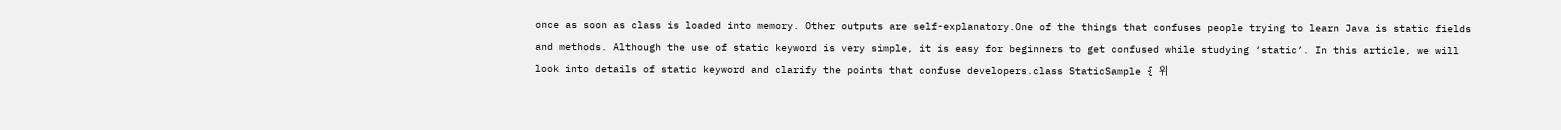once as soon as class is loaded into memory. Other outputs are self-explanatory.One of the things that confuses people trying to learn Java is static fields and methods. Although the use of static keyword is very simple, it is easy for beginners to get confused while studying ‘static’. In this article, we will look into details of static keyword and clarify the points that confuse developers.class StaticSample { 위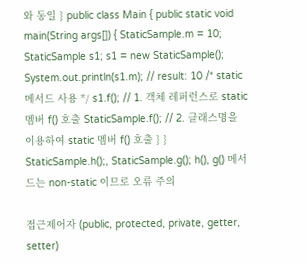와 동일 } public class Main { public static void main(String args[]) { StaticSample.m = 10; StaticSample s1; s1 = new StaticSample(); System.out.println(s1.m); // result: 10 /* static 메서드 사용 */ s1.f(); // 1. 객체 레퍼런스로 static 멤버 f() 호출 StaticSample.f(); // 2. 클래스명을 이용하여 static 멤버 f() 호출 } } StaticSample.h();, StaticSample.g(); h(), g() 메서드는 non-static 이므로 오류 주의

접근제어자 (public, protected, private, getter, setter)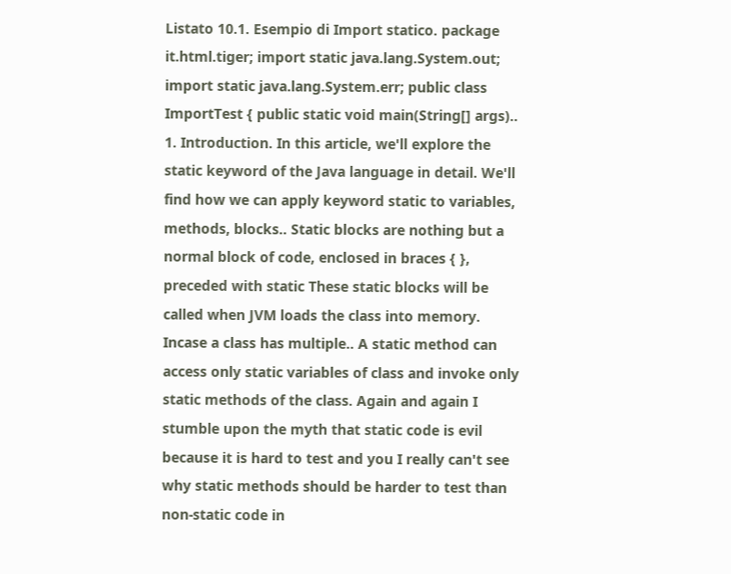Listato 10.1. Esempio di Import statico. package it.html.tiger; import static java.lang.System.out; import static java.lang.System.err; public class ImportTest { public static void main(String[] args).. 1. Introduction. In this article, we'll explore the static keyword of the Java language in detail. We'll find how we can apply keyword static to variables, methods, blocks.. Static blocks are nothing but a normal block of code, enclosed in braces { }, preceded with static These static blocks will be called when JVM loads the class into memory. Incase a class has multiple.. A static method can access only static variables of class and invoke only static methods of the class. Again and again I stumble upon the myth that static code is evil because it is hard to test and you I really can't see why static methods should be harder to test than non-static code in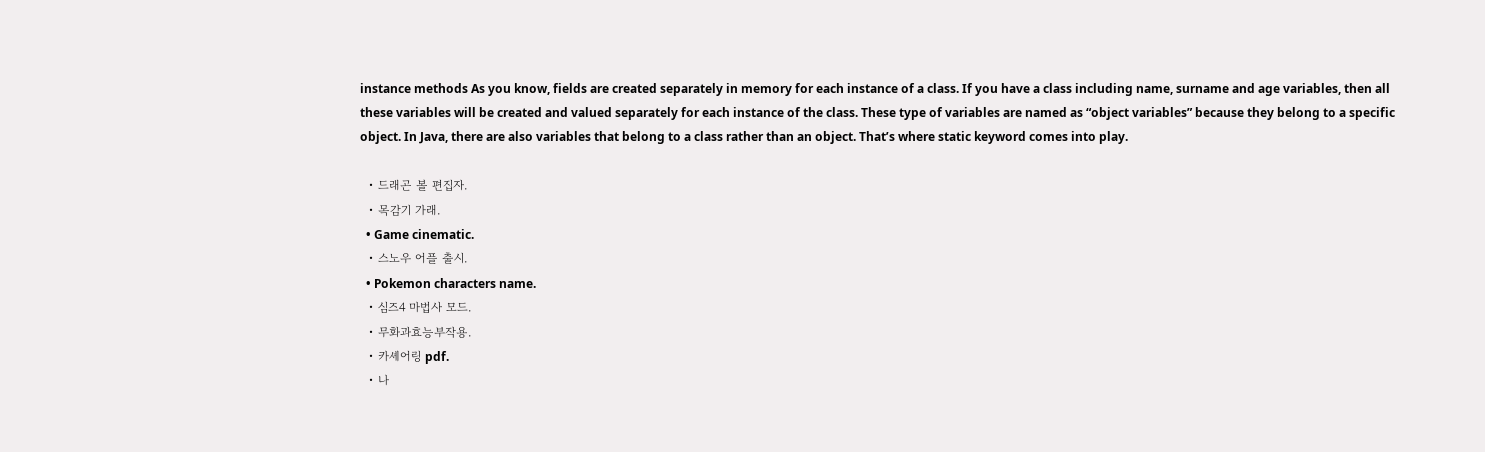instance methods As you know, fields are created separately in memory for each instance of a class. If you have a class including name, surname and age variables, then all these variables will be created and valued separately for each instance of the class. These type of variables are named as “object variables” because they belong to a specific object. In Java, there are also variables that belong to a class rather than an object. That’s where static keyword comes into play.

  • 드래곤 볼 편집자.
  • 목감기 가래.
  • Game cinematic.
  • 스노우 어플 출시.
  • Pokemon characters name.
  • 심즈4 마법사 모드.
  • 무화과효능부작용.
  • 카셰어링 pdf.
  • 나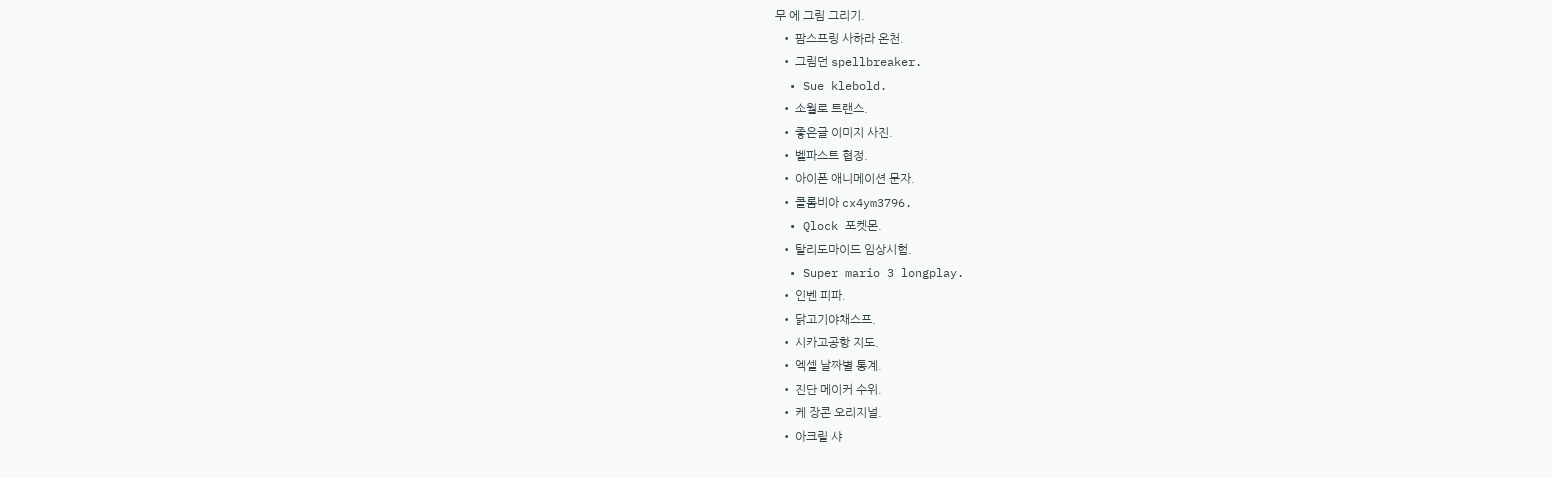무 에 그림 그리기.
  • 팜스프링 사하라 온천.
  • 그림던 spellbreaker.
  • Sue klebold.
  • 소월로 트랜스.
  • 좋은글 이미지 사진.
  • 벨파스트 협정.
  • 아이폰 애니메이션 문자.
  • 콜롬비아 cx4ym3796.
  • Qlock 포켓몬.
  • 탈리도마이드 임상시험.
  • Super mario 3 longplay.
  • 인벤 피파.
  • 닭고기야채스프.
  • 시카고공항 지도.
  • 엑셀 날짜별 통계.
  • 진단 메이커 수위.
  • 케 장콘 오리지널.
  • 아크릴 샤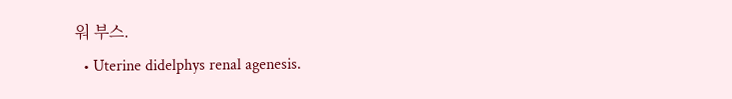워 부스.
  • Uterine didelphys renal agenesis.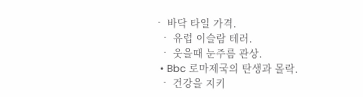• 바닥 타일 가격.
  • 유럽 이슬람 테러.
  • 웃을때 눈주름 관상.
  • Bbc 로마제국의 탄생과 몰락.
  • 건강을 지키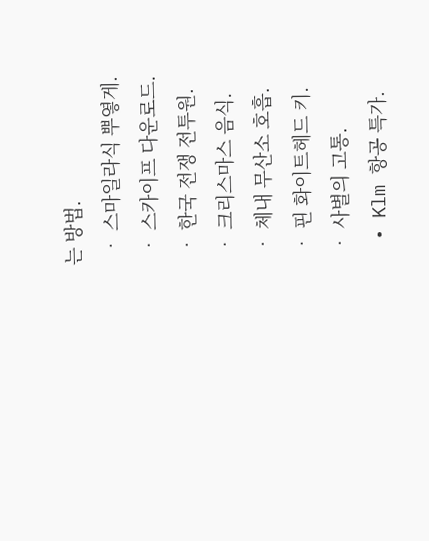는 방법.
  • 스마일라식 뿌옇게.
  • 스카이프 다운로드.
  • 한국 전쟁 전투원.
  • 크리스마스 음식.
  • 체내 무산소 호흡.
  • 핀 화이트헤드 키.
  • 사별의 고통.
  • Klm 항공 특가.